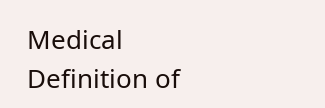Medical Definition of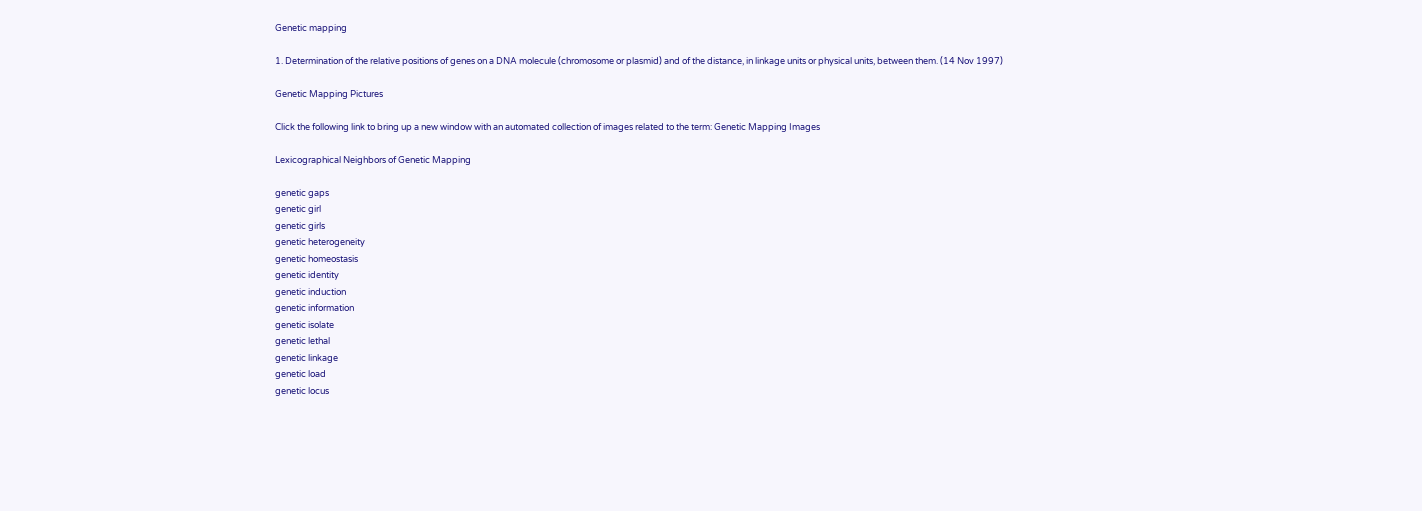Genetic mapping

1. Determination of the relative positions of genes on a DNA molecule (chromosome or plasmid) and of the distance, in linkage units or physical units, between them. (14 Nov 1997)

Genetic Mapping Pictures

Click the following link to bring up a new window with an automated collection of images related to the term: Genetic Mapping Images

Lexicographical Neighbors of Genetic Mapping

genetic gaps
genetic girl
genetic girls
genetic heterogeneity
genetic homeostasis
genetic identity
genetic induction
genetic information
genetic isolate
genetic lethal
genetic linkage
genetic load
genetic locus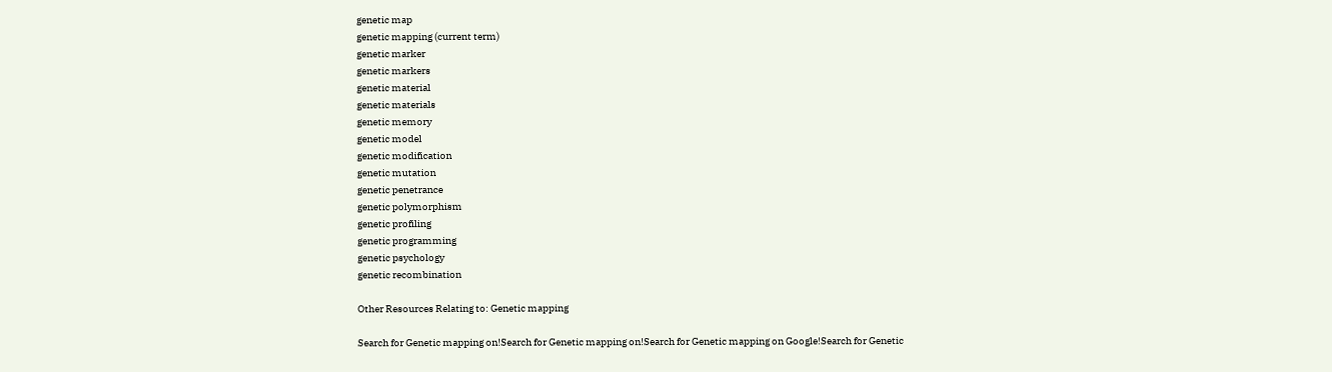genetic map
genetic mapping (current term)
genetic marker
genetic markers
genetic material
genetic materials
genetic memory
genetic model
genetic modification
genetic mutation
genetic penetrance
genetic polymorphism
genetic profiling
genetic programming
genetic psychology
genetic recombination

Other Resources Relating to: Genetic mapping

Search for Genetic mapping on!Search for Genetic mapping on!Search for Genetic mapping on Google!Search for Genetic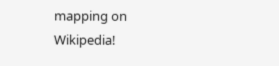mapping on Wikipedia!